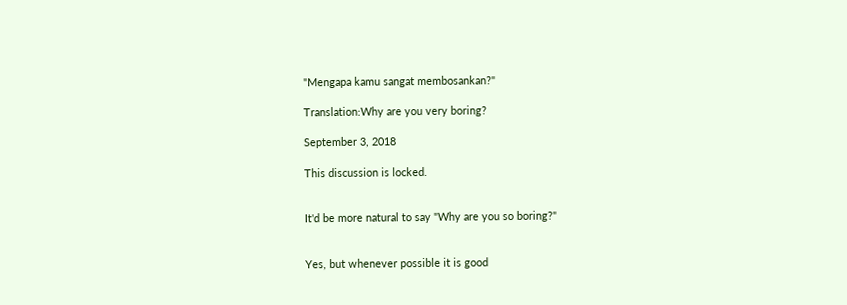"Mengapa kamu sangat membosankan?"

Translation:Why are you very boring?

September 3, 2018

This discussion is locked.


It'd be more natural to say "Why are you so boring?"


Yes, but whenever possible it is good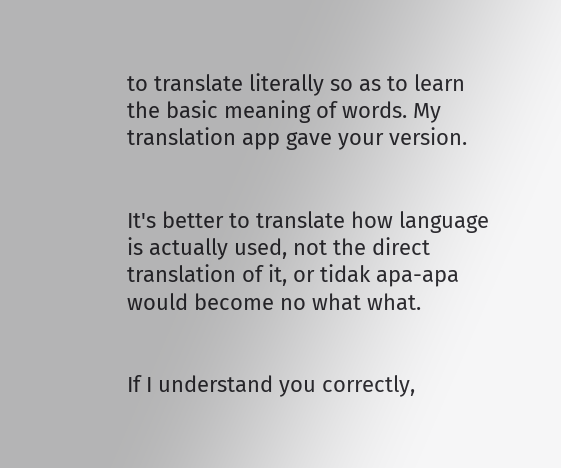to translate literally so as to learn the basic meaning of words. My translation app gave your version.


It's better to translate how language is actually used, not the direct translation of it, or tidak apa-apa would become no what what.


If I understand you correctly,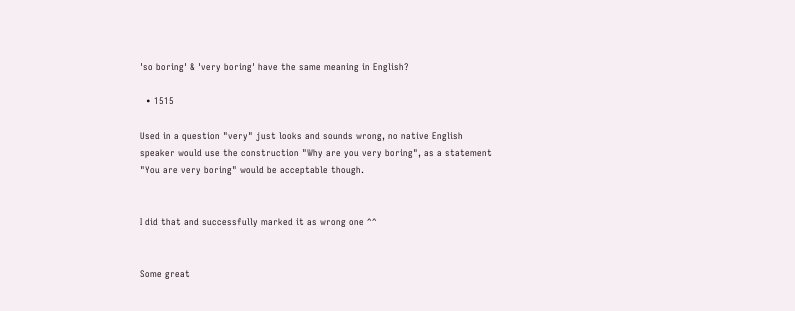'so boring' & 'very boring' have the same meaning in English?

  • 1515

Used in a question "very" just looks and sounds wrong, no native English speaker would use the construction "Why are you very boring", as a statement "You are very boring" would be acceptable though.


I did that and successfully marked it as wrong one ^^


Some great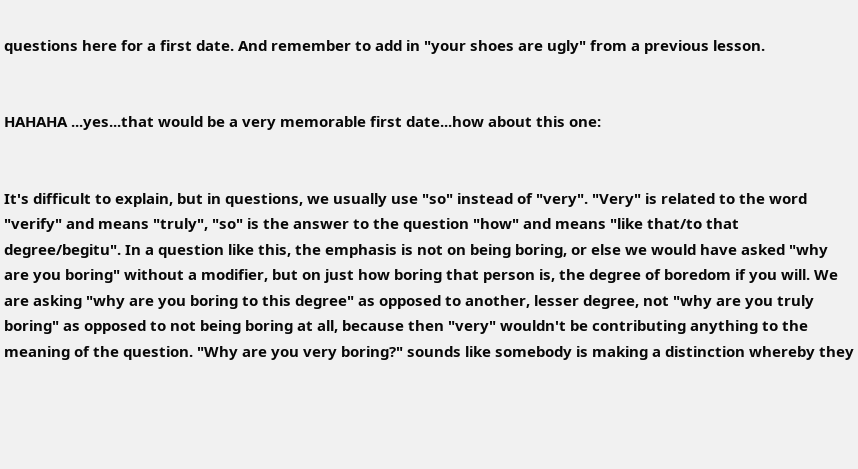questions here for a first date. And remember to add in "your shoes are ugly" from a previous lesson.


HAHAHA ...yes...that would be a very memorable first date...how about this one:


It's difficult to explain, but in questions, we usually use "so" instead of "very". "Very" is related to the word "verify" and means "truly", "so" is the answer to the question "how" and means "like that/to that degree/begitu". In a question like this, the emphasis is not on being boring, or else we would have asked "why are you boring" without a modifier, but on just how boring that person is, the degree of boredom if you will. We are asking "why are you boring to this degree" as opposed to another, lesser degree, not "why are you truly boring" as opposed to not being boring at all, because then "very" wouldn't be contributing anything to the meaning of the question. "Why are you very boring?" sounds like somebody is making a distinction whereby they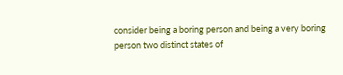consider being a boring person and being a very boring person two distinct states of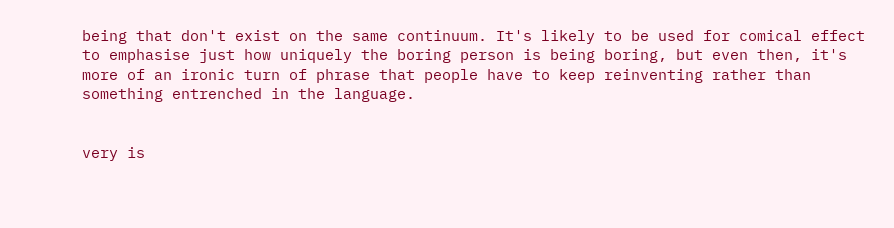being that don't exist on the same continuum. It's likely to be used for comical effect to emphasise just how uniquely the boring person is being boring, but even then, it's more of an ironic turn of phrase that people have to keep reinventing rather than something entrenched in the language.


very is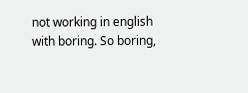not working in english with boring. So boring,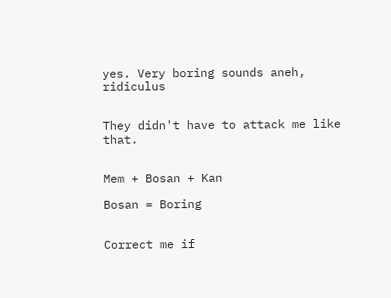yes. Very boring sounds aneh, ridiculus


They didn't have to attack me like that.


Mem + Bosan + Kan

Bosan = Boring


Correct me if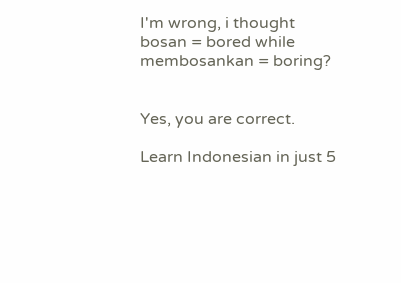I'm wrong, i thought bosan = bored while membosankan = boring?


Yes, you are correct.

Learn Indonesian in just 5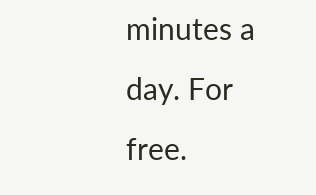minutes a day. For free.